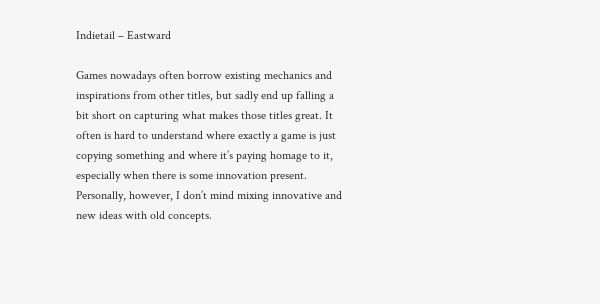Indietail – Eastward

Games nowadays often borrow existing mechanics and inspirations from other titles, but sadly end up falling a bit short on capturing what makes those titles great. It often is hard to understand where exactly a game is just copying something and where it’s paying homage to it, especially when there is some innovation present. Personally, however, I don’t mind mixing innovative and new ideas with old concepts.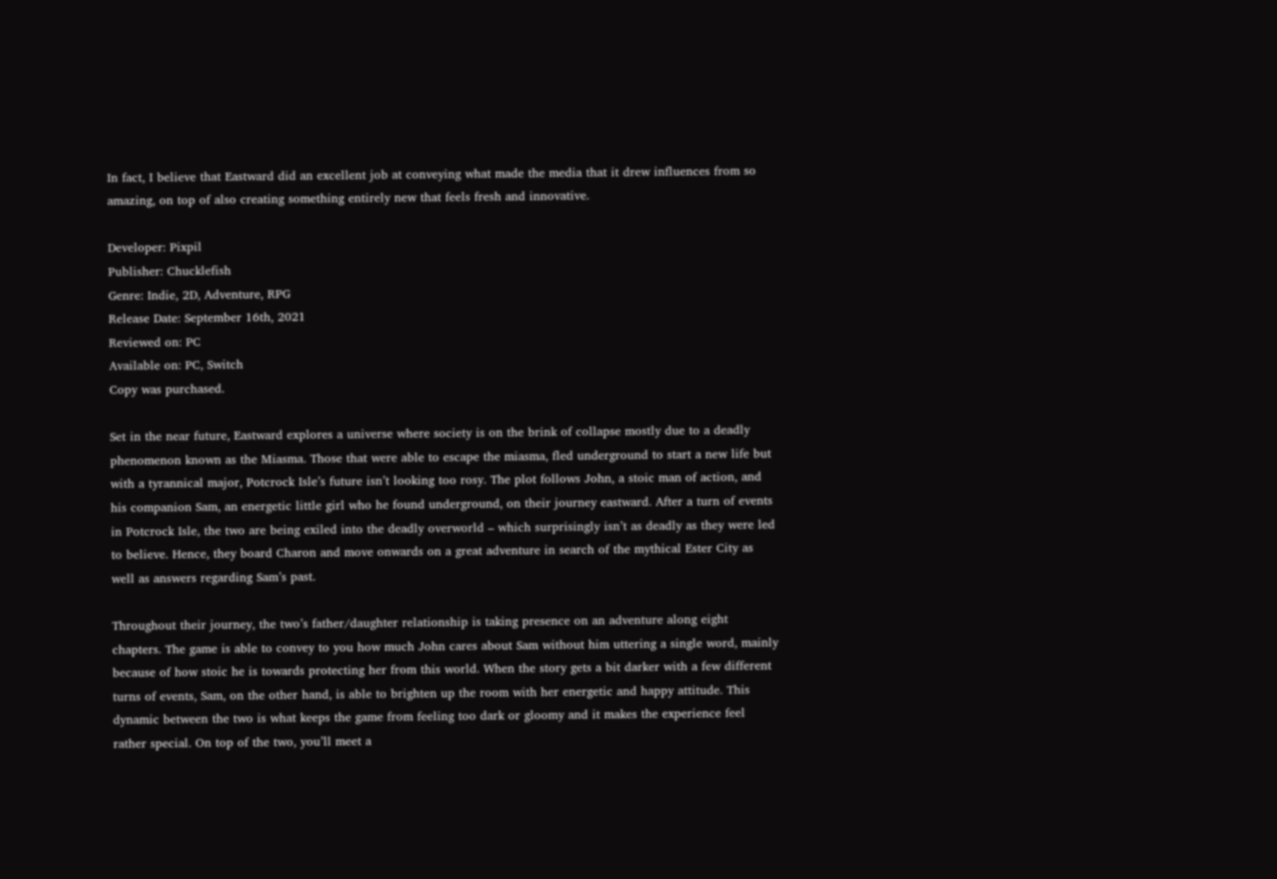In fact, I believe that Eastward did an excellent job at conveying what made the media that it drew influences from so amazing, on top of also creating something entirely new that feels fresh and innovative.

Developer: Pixpil
Publisher: Chucklefish
Genre: Indie, 2D, Adventure, RPG
Release Date: September 16th, 2021
Reviewed on: PC
Available on: PC, Switch
Copy was purchased.

Set in the near future, Eastward explores a universe where society is on the brink of collapse mostly due to a deadly phenomenon known as the Miasma. Those that were able to escape the miasma, fled underground to start a new life but with a tyrannical major, Potcrock Isle’s future isn’t looking too rosy. The plot follows John, a stoic man of action, and his companion Sam, an energetic little girl who he found underground, on their journey eastward. After a turn of events in Potcrock Isle, the two are being exiled into the deadly overworld – which surprisingly isn’t as deadly as they were led to believe. Hence, they board Charon and move onwards on a great adventure in search of the mythical Ester City as well as answers regarding Sam’s past.

Throughout their journey, the two’s father/daughter relationship is taking presence on an adventure along eight chapters. The game is able to convey to you how much John cares about Sam without him uttering a single word, mainly because of how stoic he is towards protecting her from this world. When the story gets a bit darker with a few different turns of events, Sam, on the other hand, is able to brighten up the room with her energetic and happy attitude. This dynamic between the two is what keeps the game from feeling too dark or gloomy and it makes the experience feel rather special. On top of the two, you’ll meet a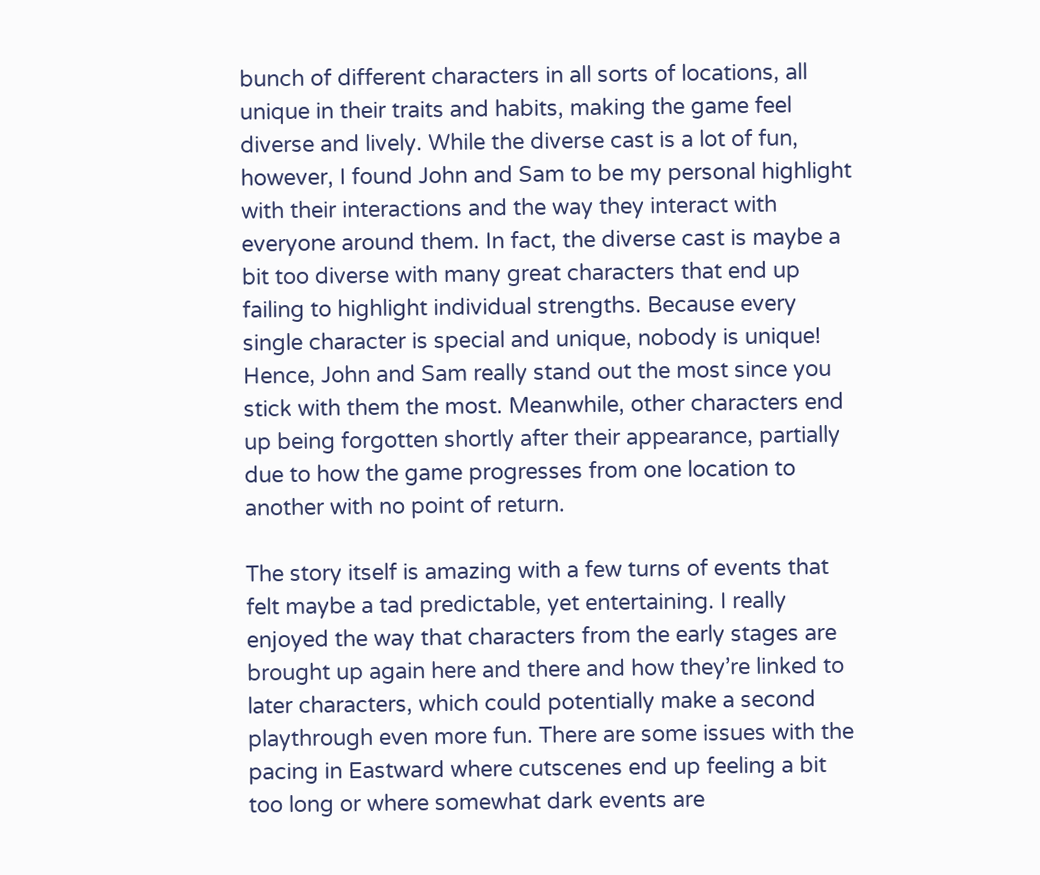bunch of different characters in all sorts of locations, all unique in their traits and habits, making the game feel diverse and lively. While the diverse cast is a lot of fun, however, I found John and Sam to be my personal highlight with their interactions and the way they interact with everyone around them. In fact, the diverse cast is maybe a bit too diverse with many great characters that end up failing to highlight individual strengths. Because every single character is special and unique, nobody is unique! Hence, John and Sam really stand out the most since you stick with them the most. Meanwhile, other characters end up being forgotten shortly after their appearance, partially due to how the game progresses from one location to another with no point of return.

The story itself is amazing with a few turns of events that felt maybe a tad predictable, yet entertaining. I really enjoyed the way that characters from the early stages are brought up again here and there and how they’re linked to later characters, which could potentially make a second playthrough even more fun. There are some issues with the pacing in Eastward where cutscenes end up feeling a bit too long or where somewhat dark events are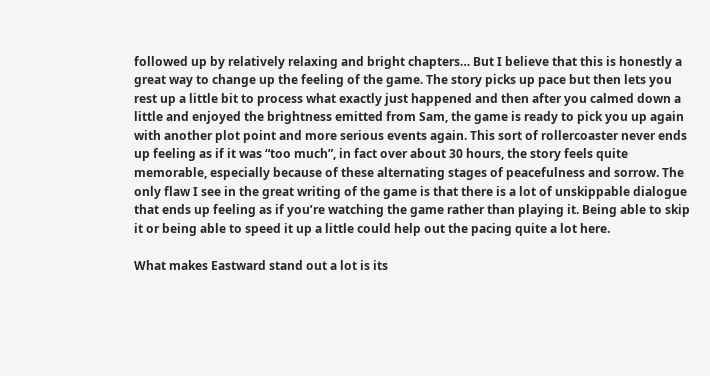followed up by relatively relaxing and bright chapters… But I believe that this is honestly a great way to change up the feeling of the game. The story picks up pace but then lets you rest up a little bit to process what exactly just happened and then after you calmed down a little and enjoyed the brightness emitted from Sam, the game is ready to pick you up again with another plot point and more serious events again. This sort of rollercoaster never ends up feeling as if it was “too much”, in fact over about 30 hours, the story feels quite memorable, especially because of these alternating stages of peacefulness and sorrow. The only flaw I see in the great writing of the game is that there is a lot of unskippable dialogue that ends up feeling as if you’re watching the game rather than playing it. Being able to skip it or being able to speed it up a little could help out the pacing quite a lot here.

What makes Eastward stand out a lot is its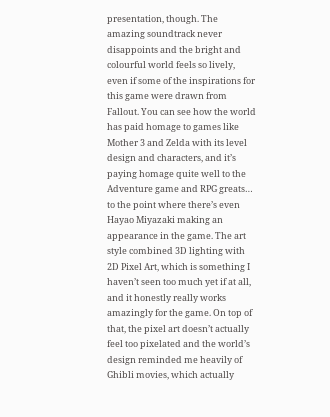presentation, though. The amazing soundtrack never disappoints and the bright and colourful world feels so lively, even if some of the inspirations for this game were drawn from Fallout. You can see how the world has paid homage to games like Mother 3 and Zelda with its level design and characters, and it’s paying homage quite well to the Adventure game and RPG greats… to the point where there’s even Hayao Miyazaki making an appearance in the game. The art style combined 3D lighting with 2D Pixel Art, which is something I haven’t seen too much yet if at all, and it honestly really works amazingly for the game. On top of that, the pixel art doesn’t actually feel too pixelated and the world’s design reminded me heavily of Ghibli movies, which actually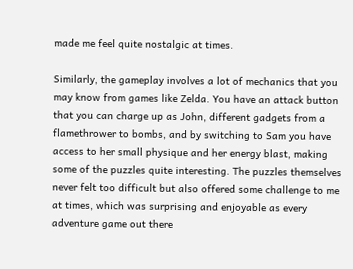made me feel quite nostalgic at times.

Similarly, the gameplay involves a lot of mechanics that you may know from games like Zelda. You have an attack button that you can charge up as John, different gadgets from a flamethrower to bombs, and by switching to Sam you have access to her small physique and her energy blast, making some of the puzzles quite interesting. The puzzles themselves never felt too difficult but also offered some challenge to me at times, which was surprising and enjoyable as every adventure game out there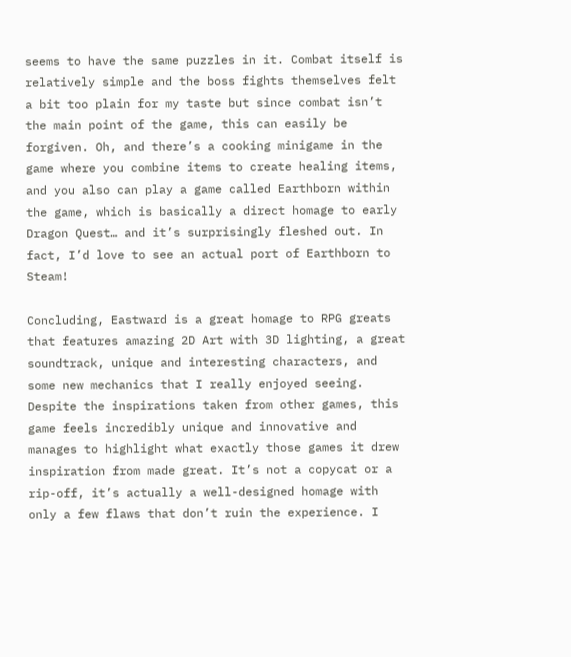seems to have the same puzzles in it. Combat itself is relatively simple and the boss fights themselves felt a bit too plain for my taste but since combat isn’t the main point of the game, this can easily be forgiven. Oh, and there’s a cooking minigame in the game where you combine items to create healing items, and you also can play a game called Earthborn within the game, which is basically a direct homage to early Dragon Quest… and it’s surprisingly fleshed out. In fact, I’d love to see an actual port of Earthborn to Steam!

Concluding, Eastward is a great homage to RPG greats that features amazing 2D Art with 3D lighting, a great soundtrack, unique and interesting characters, and some new mechanics that I really enjoyed seeing. Despite the inspirations taken from other games, this game feels incredibly unique and innovative and manages to highlight what exactly those games it drew inspiration from made great. It’s not a copycat or a rip-off, it’s actually a well-designed homage with only a few flaws that don’t ruin the experience. I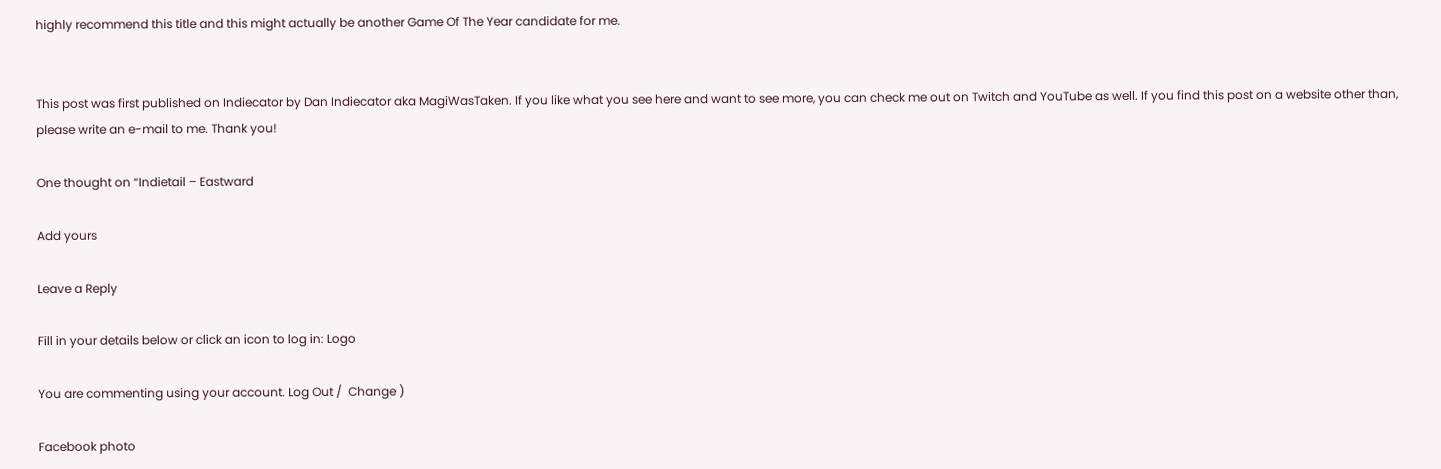highly recommend this title and this might actually be another Game Of The Year candidate for me.


This post was first published on Indiecator by Dan Indiecator aka MagiWasTaken. If you like what you see here and want to see more, you can check me out on Twitch and YouTube as well. If you find this post on a website other than, please write an e-mail to me. Thank you!

One thought on “Indietail – Eastward

Add yours

Leave a Reply

Fill in your details below or click an icon to log in: Logo

You are commenting using your account. Log Out /  Change )

Facebook photo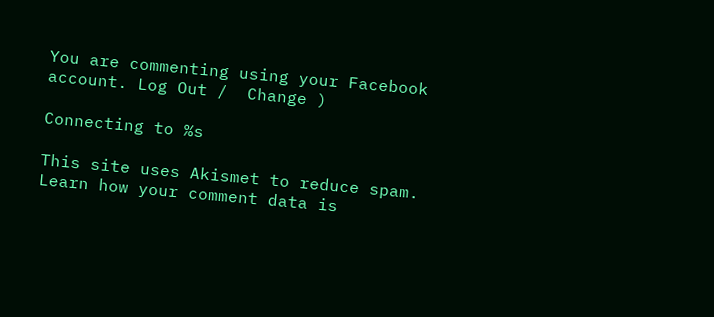You are commenting using your Facebook account. Log Out /  Change )

Connecting to %s

This site uses Akismet to reduce spam. Learn how your comment data is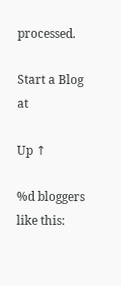processed.

Start a Blog at

Up ↑

%d bloggers like this: